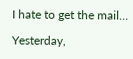I hate to get the mail…

Yesterday,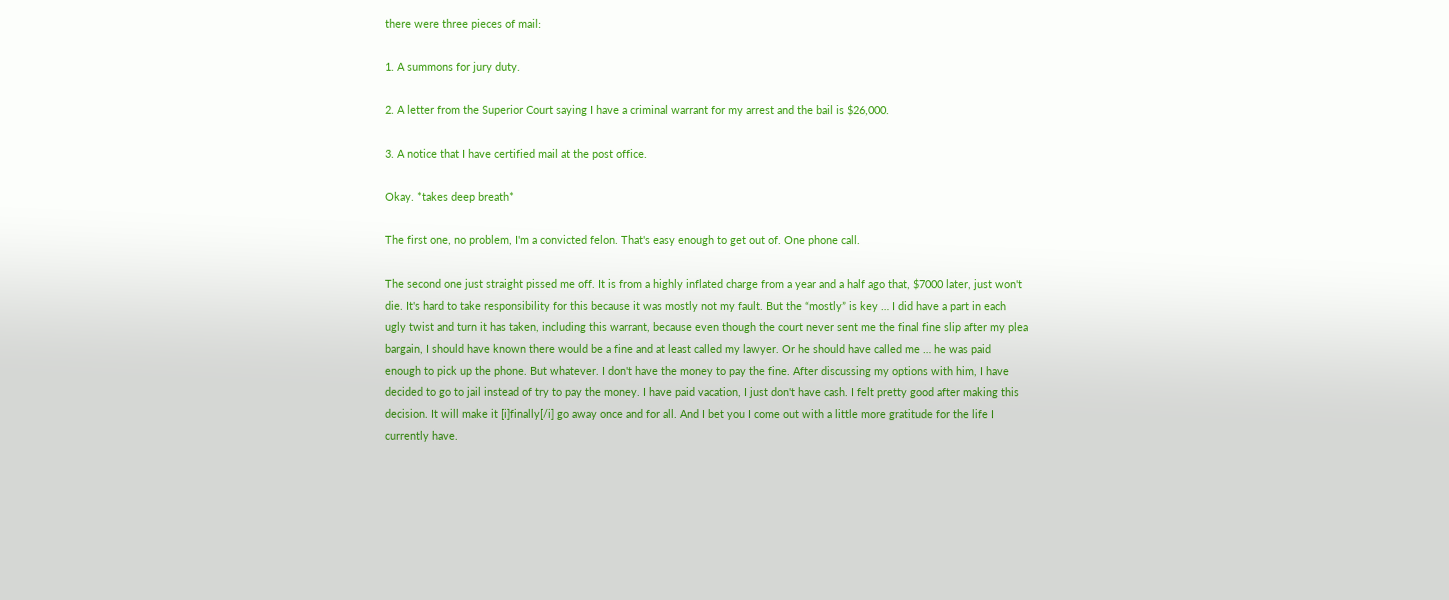there were three pieces of mail:

1. A summons for jury duty.

2. A letter from the Superior Court saying I have a criminal warrant for my arrest and the bail is $26,000.

3. A notice that I have certified mail at the post office.

Okay. *takes deep breath*

The first one, no problem, I'm a convicted felon. That's easy enough to get out of. One phone call.

The second one just straight pissed me off. It is from a highly inflated charge from a year and a half ago that, $7000 later, just won't die. It's hard to take responsibility for this because it was mostly not my fault. But the “mostly” is key … I did have a part in each ugly twist and turn it has taken, including this warrant, because even though the court never sent me the final fine slip after my plea bargain, I should have known there would be a fine and at least called my lawyer. Or he should have called me … he was paid enough to pick up the phone. But whatever. I don't have the money to pay the fine. After discussing my options with him, I have decided to go to jail instead of try to pay the money. I have paid vacation, I just don't have cash. I felt pretty good after making this decision. It will make it [i]finally[/i] go away once and for all. And I bet you I come out with a little more gratitude for the life I currently have.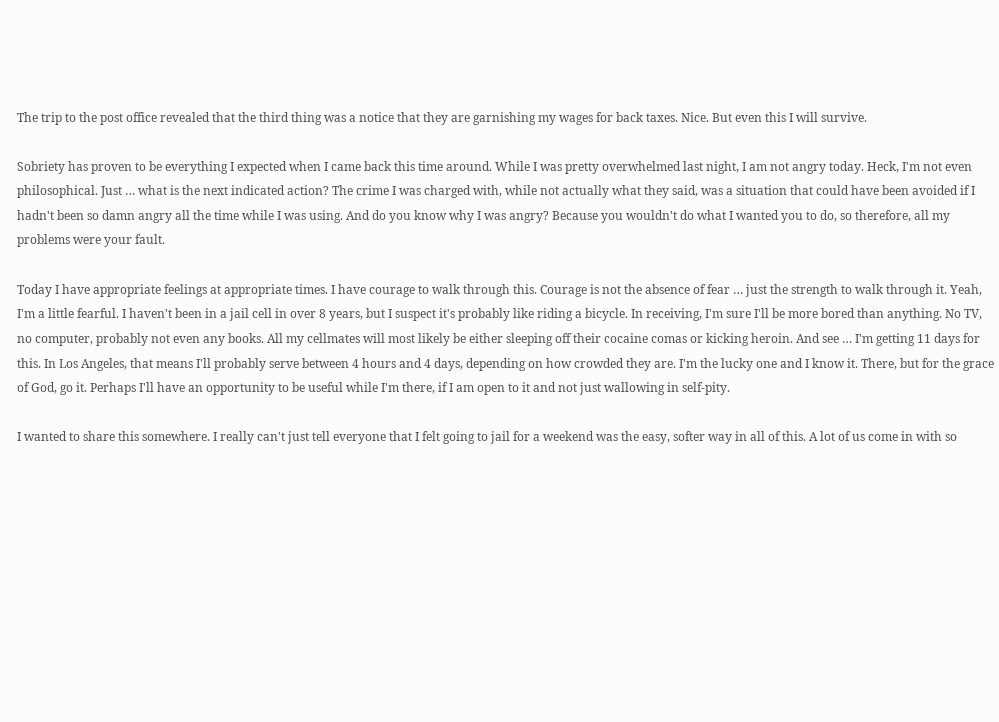The trip to the post office revealed that the third thing was a notice that they are garnishing my wages for back taxes. Nice. But even this I will survive.

Sobriety has proven to be everything I expected when I came back this time around. While I was pretty overwhelmed last night, I am not angry today. Heck, I'm not even philosophical. Just … what is the next indicated action? The crime I was charged with, while not actually what they said, was a situation that could have been avoided if I hadn't been so damn angry all the time while I was using. And do you know why I was angry? Because you wouldn't do what I wanted you to do, so therefore, all my problems were your fault.

Today I have appropriate feelings at appropriate times. I have courage to walk through this. Courage is not the absence of fear … just the strength to walk through it. Yeah, I'm a little fearful. I haven't been in a jail cell in over 8 years, but I suspect it's probably like riding a bicycle. In receiving, I'm sure I'll be more bored than anything. No TV, no computer, probably not even any books. All my cellmates will most likely be either sleeping off their cocaine comas or kicking heroin. And see … I'm getting 11 days for this. In Los Angeles, that means I'll probably serve between 4 hours and 4 days, depending on how crowded they are. I'm the lucky one and I know it. There, but for the grace of God, go it. Perhaps I'll have an opportunity to be useful while I'm there, if I am open to it and not just wallowing in self-pity.

I wanted to share this somewhere. I really can't just tell everyone that I felt going to jail for a weekend was the easy, softer way in all of this. A lot of us come in with so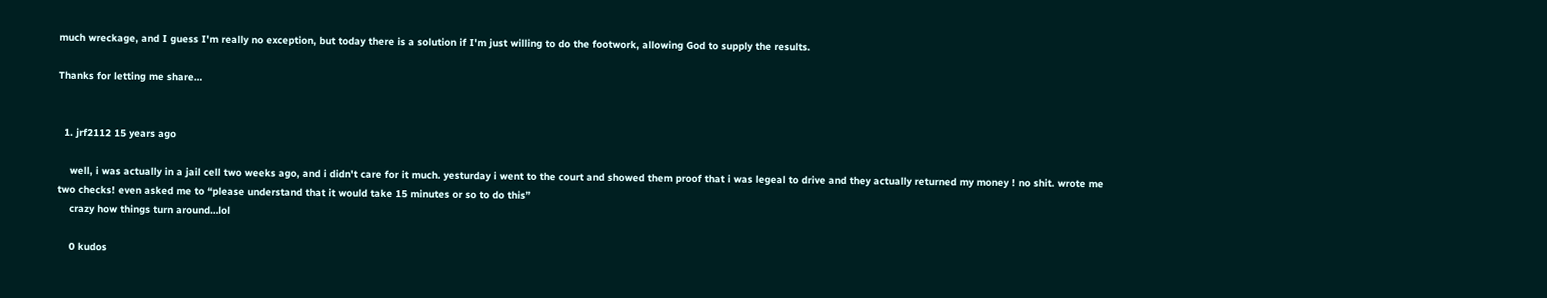much wreckage, and I guess I'm really no exception, but today there is a solution if I'm just willing to do the footwork, allowing God to supply the results.

Thanks for letting me share…


  1. jrf2112 15 years ago

    well, i was actually in a jail cell two weeks ago, and i didn't care for it much. yesturday i went to the court and showed them proof that i was legeal to drive and they actually returned my money ! no shit. wrote me two checks! even asked me to “please understand that it would take 15 minutes or so to do this”
    crazy how things turn around…lol

    0 kudos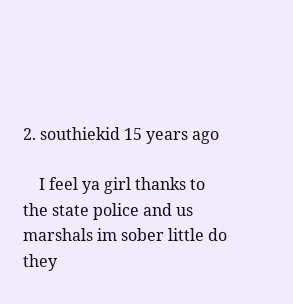2. southiekid 15 years ago

    I feel ya girl thanks to the state police and us marshals im sober little do they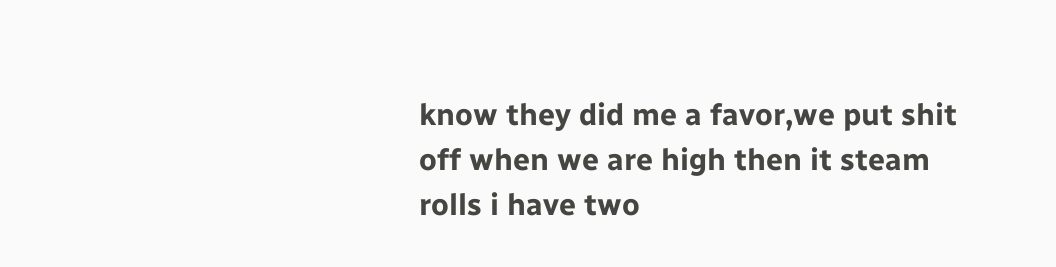know they did me a favor,we put shit off when we are high then it steam rolls i have two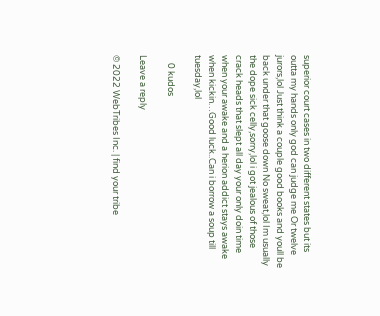superior court cases in two different states but its outta my hands only god can judge me Or twelve jurors,lol Just think a couple good books and youll be back under that goose down No sweat,lol Im usually the dope sick celly,sorry,lol i got jealous of those crack heads that slept all day your only doin time when your awake and a herion addict stays awake when kickin…Good luck..Can i borrow a soup till tuesday,lol

    0 kudos

Leave a reply

© 2022 WebTribes Inc. | find your tribe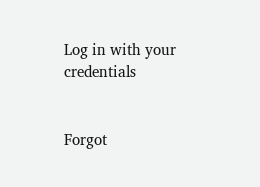Log in with your credentials


Forgot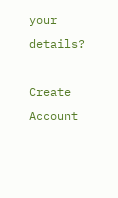your details?

Create Account